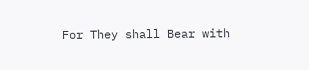For They shall Bear with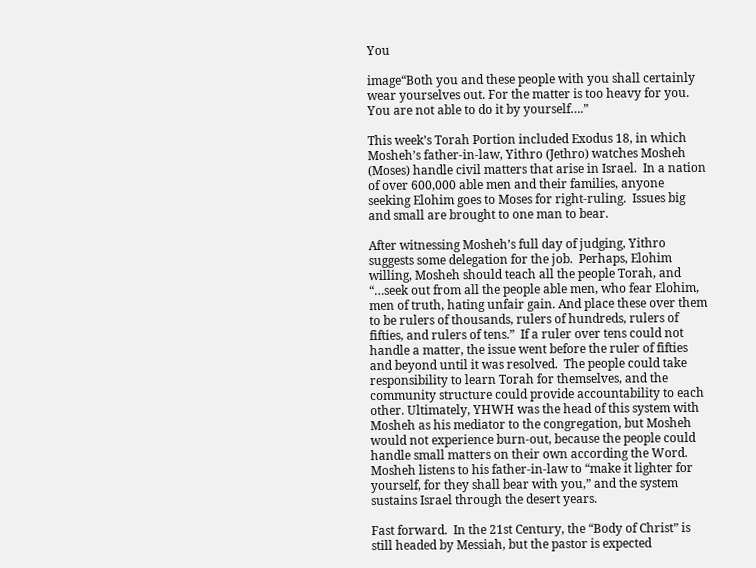You

image“Both you and these people with you shall certainly wear yourselves out. For the matter is too heavy for you. You are not able to do it by yourself….”

This week’s Torah Portion included Exodus 18, in which Mosheh’s father-in-law, Yithro (Jethro) watches Mosheh (Moses) handle civil matters that arise in Israel.  In a nation of over 600,000 able men and their families, anyone seeking Elohim goes to Moses for right-ruling.  Issues big and small are brought to one man to bear.

After witnessing Mosheh’s full day of judging, Yithro suggests some delegation for the job.  Perhaps, Elohim willing, Mosheh should teach all the people Torah, and “…seek out from all the people able men, who fear Elohim, men of truth, hating unfair gain. And place these over them to be rulers of thousands, rulers of hundreds, rulers of fifties, and rulers of tens.”  If a ruler over tens could not handle a matter, the issue went before the ruler of fifties and beyond until it was resolved.  The people could take responsibility to learn Torah for themselves, and the community structure could provide accountability to each other. Ultimately, YHWH was the head of this system with Mosheh as his mediator to the congregation, but Mosheh would not experience burn-out, because the people could handle small matters on their own according the Word. Mosheh listens to his father-in-law to “make it lighter for yourself, for they shall bear with you,” and the system sustains Israel through the desert years.

Fast forward.  In the 21st Century, the “Body of Christ” is still headed by Messiah, but the pastor is expected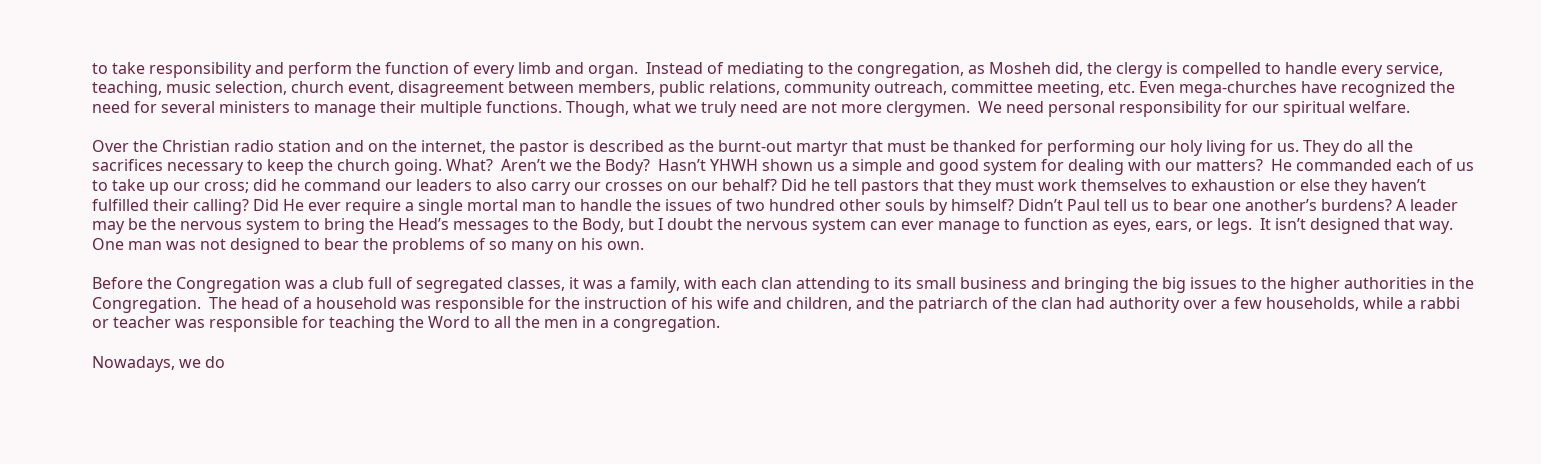to take responsibility and perform the function of every limb and organ.  Instead of mediating to the congregation, as Mosheh did, the clergy is compelled to handle every service, teaching, music selection, church event, disagreement between members, public relations, community outreach, committee meeting, etc. Even mega-churches have recognized the need for several ministers to manage their multiple functions. Though, what we truly need are not more clergymen.  We need personal responsibility for our spiritual welfare.

Over the Christian radio station and on the internet, the pastor is described as the burnt-out martyr that must be thanked for performing our holy living for us. They do all the sacrifices necessary to keep the church going. What?  Aren’t we the Body?  Hasn’t YHWH shown us a simple and good system for dealing with our matters?  He commanded each of us to take up our cross; did he command our leaders to also carry our crosses on our behalf? Did he tell pastors that they must work themselves to exhaustion or else they haven’t fulfilled their calling? Did He ever require a single mortal man to handle the issues of two hundred other souls by himself? Didn’t Paul tell us to bear one another’s burdens? A leader may be the nervous system to bring the Head’s messages to the Body, but I doubt the nervous system can ever manage to function as eyes, ears, or legs.  It isn’t designed that way. One man was not designed to bear the problems of so many on his own.

Before the Congregation was a club full of segregated classes, it was a family, with each clan attending to its small business and bringing the big issues to the higher authorities in the Congregation.  The head of a household was responsible for the instruction of his wife and children, and the patriarch of the clan had authority over a few households, while a rabbi or teacher was responsible for teaching the Word to all the men in a congregation.

Nowadays, we do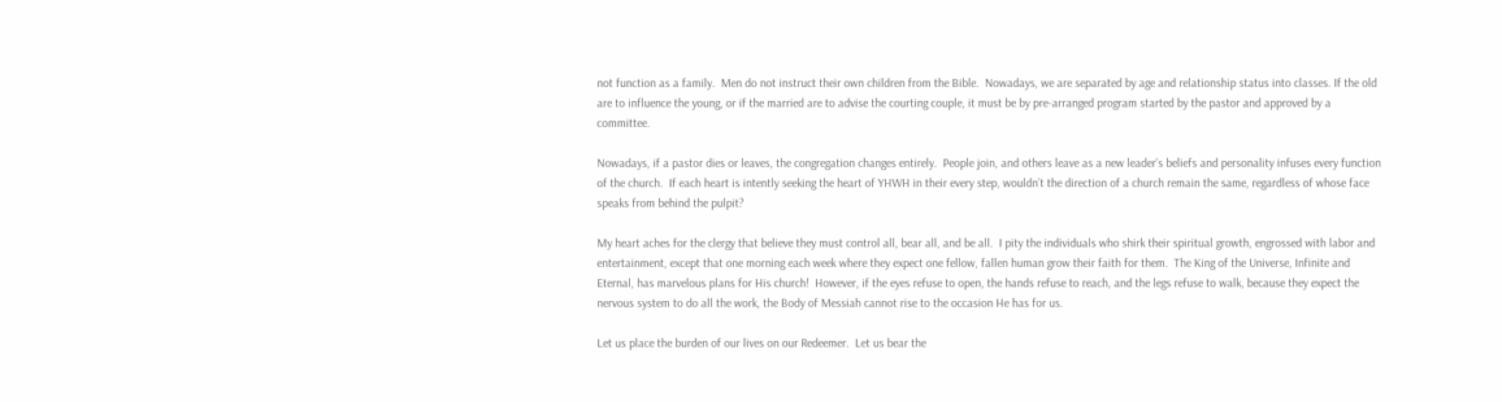not function as a family.  Men do not instruct their own children from the Bible.  Nowadays, we are separated by age and relationship status into classes. If the old are to influence the young, or if the married are to advise the courting couple, it must be by pre-arranged program started by the pastor and approved by a committee.

Nowadays, if a pastor dies or leaves, the congregation changes entirely.  People join, and others leave as a new leader’s beliefs and personality infuses every function of the church.  If each heart is intently seeking the heart of YHWH in their every step, wouldn’t the direction of a church remain the same, regardless of whose face speaks from behind the pulpit?

My heart aches for the clergy that believe they must control all, bear all, and be all.  I pity the individuals who shirk their spiritual growth, engrossed with labor and entertainment, except that one morning each week where they expect one fellow, fallen human grow their faith for them.  The King of the Universe, Infinite and Eternal, has marvelous plans for His church!  However, if the eyes refuse to open, the hands refuse to reach, and the legs refuse to walk, because they expect the nervous system to do all the work, the Body of Messiah cannot rise to the occasion He has for us.

Let us place the burden of our lives on our Redeemer.  Let us bear the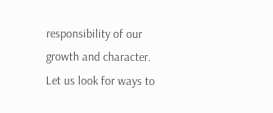responsibility of our growth and character.  Let us look for ways to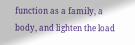function as a family, a body, and lighten the load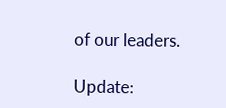of our leaders.

Update: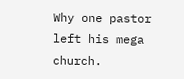Why one pastor left his mega church.